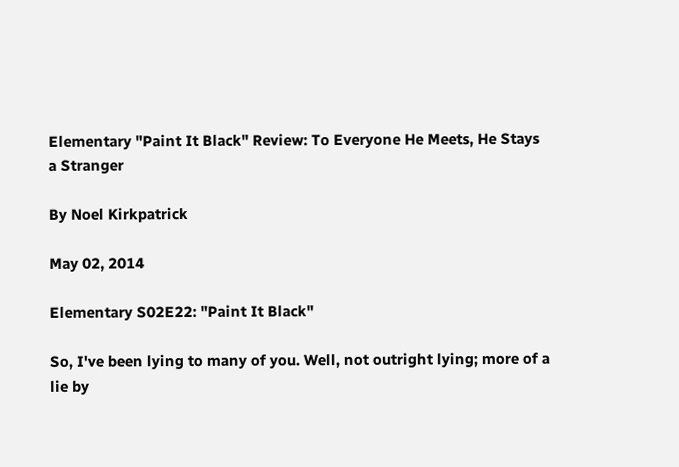Elementary "Paint It Black" Review: To Everyone He Meets, He Stays a Stranger

By Noel Kirkpatrick

May 02, 2014

Elementary S02E22: "Paint It Black"

So, I've been lying to many of you. Well, not outright lying; more of a lie by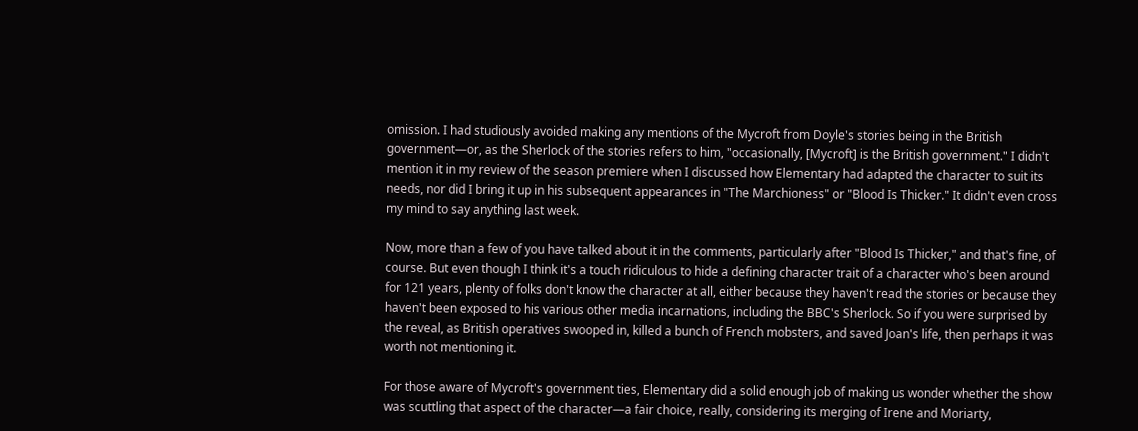omission. I had studiously avoided making any mentions of the Mycroft from Doyle's stories being in the British government—or, as the Sherlock of the stories refers to him, "occasionally, [Mycroft] is the British government." I didn't mention it in my review of the season premiere when I discussed how Elementary had adapted the character to suit its needs, nor did I bring it up in his subsequent appearances in "The Marchioness" or "Blood Is Thicker." It didn't even cross my mind to say anything last week.

Now, more than a few of you have talked about it in the comments, particularly after "Blood Is Thicker," and that's fine, of course. But even though I think it's a touch ridiculous to hide a defining character trait of a character who's been around for 121 years, plenty of folks don't know the character at all, either because they haven't read the stories or because they haven't been exposed to his various other media incarnations, including the BBC's Sherlock. So if you were surprised by the reveal, as British operatives swooped in, killed a bunch of French mobsters, and saved Joan's life, then perhaps it was worth not mentioning it.

For those aware of Mycroft's government ties, Elementary did a solid enough job of making us wonder whether the show was scuttling that aspect of the character—a fair choice, really, considering its merging of Irene and Moriarty,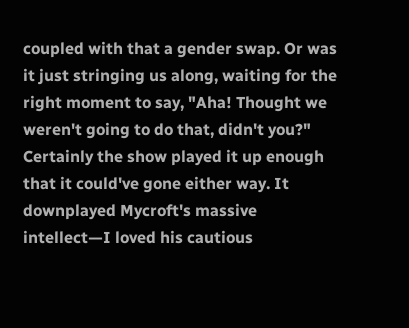coupled with that a gender swap. Or was it just stringing us along, waiting for the right moment to say, "Aha! Thought we weren't going to do that, didn't you?" Certainly the show played it up enough that it could've gone either way. It downplayed Mycroft's massive intellect—I loved his cautious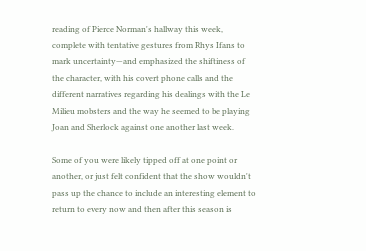reading of Pierce Norman's hallway this week, complete with tentative gestures from Rhys Ifans to mark uncertainty—and emphasized the shiftiness of the character, with his covert phone calls and the different narratives regarding his dealings with the Le Milieu mobsters and the way he seemed to be playing Joan and Sherlock against one another last week.

Some of you were likely tipped off at one point or another, or just felt confident that the show wouldn't pass up the chance to include an interesting element to return to every now and then after this season is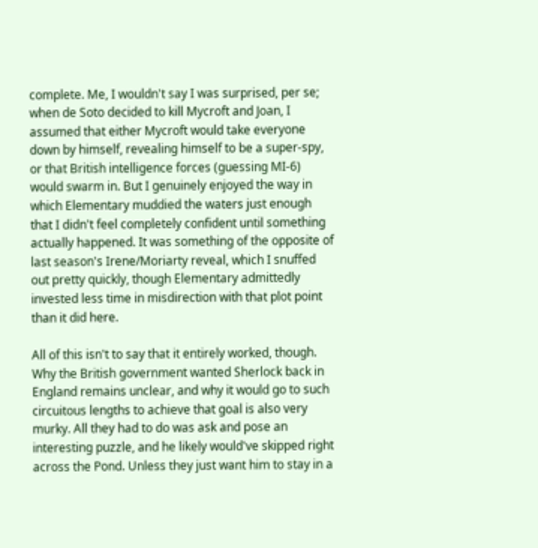complete. Me, I wouldn't say I was surprised, per se; when de Soto decided to kill Mycroft and Joan, I assumed that either Mycroft would take everyone down by himself, revealing himself to be a super-spy, or that British intelligence forces (guessing MI-6) would swarm in. But I genuinely enjoyed the way in which Elementary muddied the waters just enough that I didn't feel completely confident until something actually happened. It was something of the opposite of last season's Irene/Moriarty reveal, which I snuffed out pretty quickly, though Elementary admittedly invested less time in misdirection with that plot point than it did here.

All of this isn't to say that it entirely worked, though. Why the British government wanted Sherlock back in England remains unclear, and why it would go to such circuitous lengths to achieve that goal is also very murky. All they had to do was ask and pose an interesting puzzle, and he likely would've skipped right across the Pond. Unless they just want him to stay in a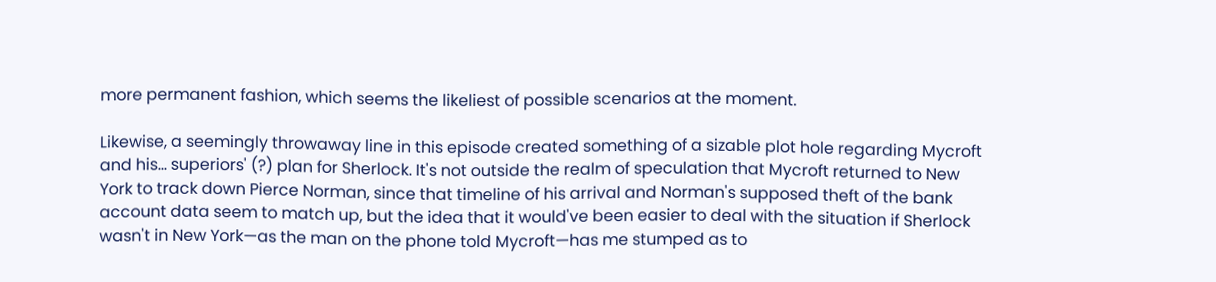more permanent fashion, which seems the likeliest of possible scenarios at the moment.

Likewise, a seemingly throwaway line in this episode created something of a sizable plot hole regarding Mycroft and his... superiors' (?) plan for Sherlock. It's not outside the realm of speculation that Mycroft returned to New York to track down Pierce Norman, since that timeline of his arrival and Norman's supposed theft of the bank account data seem to match up, but the idea that it would've been easier to deal with the situation if Sherlock wasn't in New York—as the man on the phone told Mycroft—has me stumped as to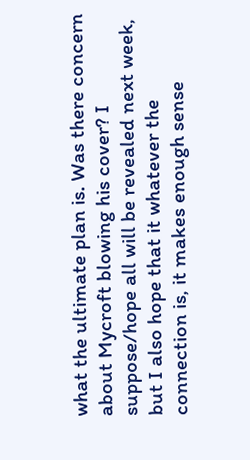what the ultimate plan is. Was there concern about Mycroft blowing his cover? I suppose/hope all will be revealed next week, but I also hope that it whatever the connection is, it makes enough sense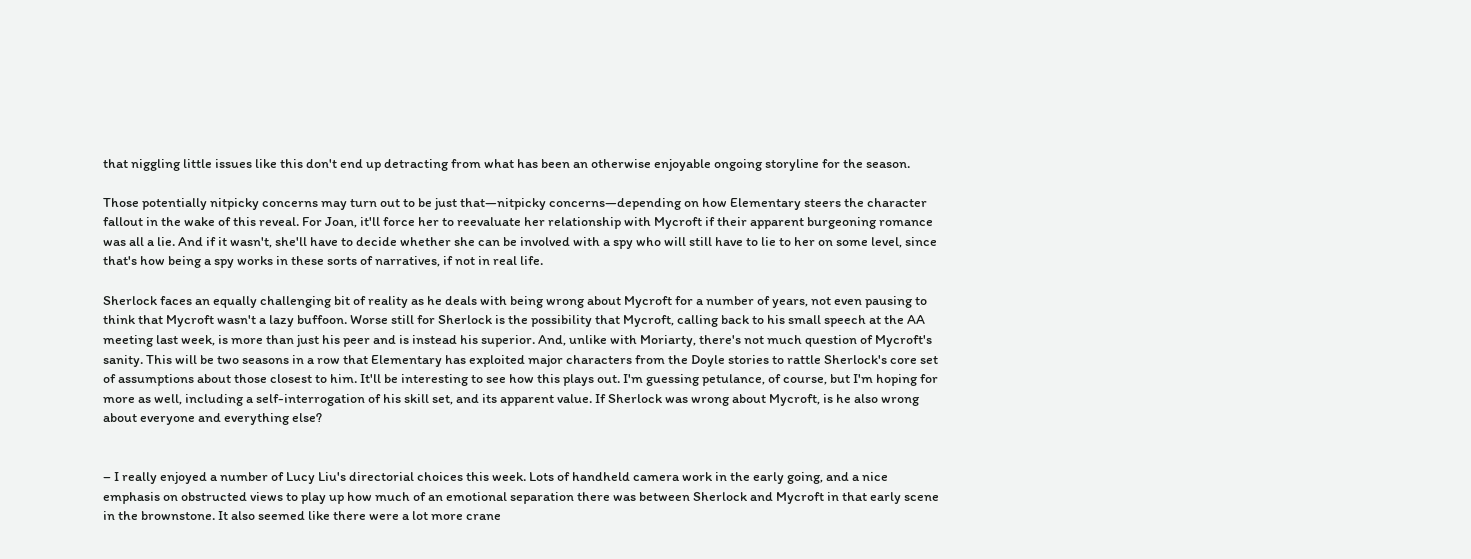that niggling little issues like this don't end up detracting from what has been an otherwise enjoyable ongoing storyline for the season.

Those potentially nitpicky concerns may turn out to be just that—nitpicky concerns—depending on how Elementary steers the character fallout in the wake of this reveal. For Joan, it'll force her to reevaluate her relationship with Mycroft if their apparent burgeoning romance was all a lie. And if it wasn't, she'll have to decide whether she can be involved with a spy who will still have to lie to her on some level, since that's how being a spy works in these sorts of narratives, if not in real life.

Sherlock faces an equally challenging bit of reality as he deals with being wrong about Mycroft for a number of years, not even pausing to think that Mycroft wasn't a lazy buffoon. Worse still for Sherlock is the possibility that Mycroft, calling back to his small speech at the AA meeting last week, is more than just his peer and is instead his superior. And, unlike with Moriarty, there's not much question of Mycroft's sanity. This will be two seasons in a row that Elementary has exploited major characters from the Doyle stories to rattle Sherlock's core set of assumptions about those closest to him. It'll be interesting to see how this plays out. I'm guessing petulance, of course, but I'm hoping for more as well, including a self-interrogation of his skill set, and its apparent value. If Sherlock was wrong about Mycroft, is he also wrong about everyone and everything else?


– I really enjoyed a number of Lucy Liu's directorial choices this week. Lots of handheld camera work in the early going, and a nice emphasis on obstructed views to play up how much of an emotional separation there was between Sherlock and Mycroft in that early scene in the brownstone. It also seemed like there were a lot more crane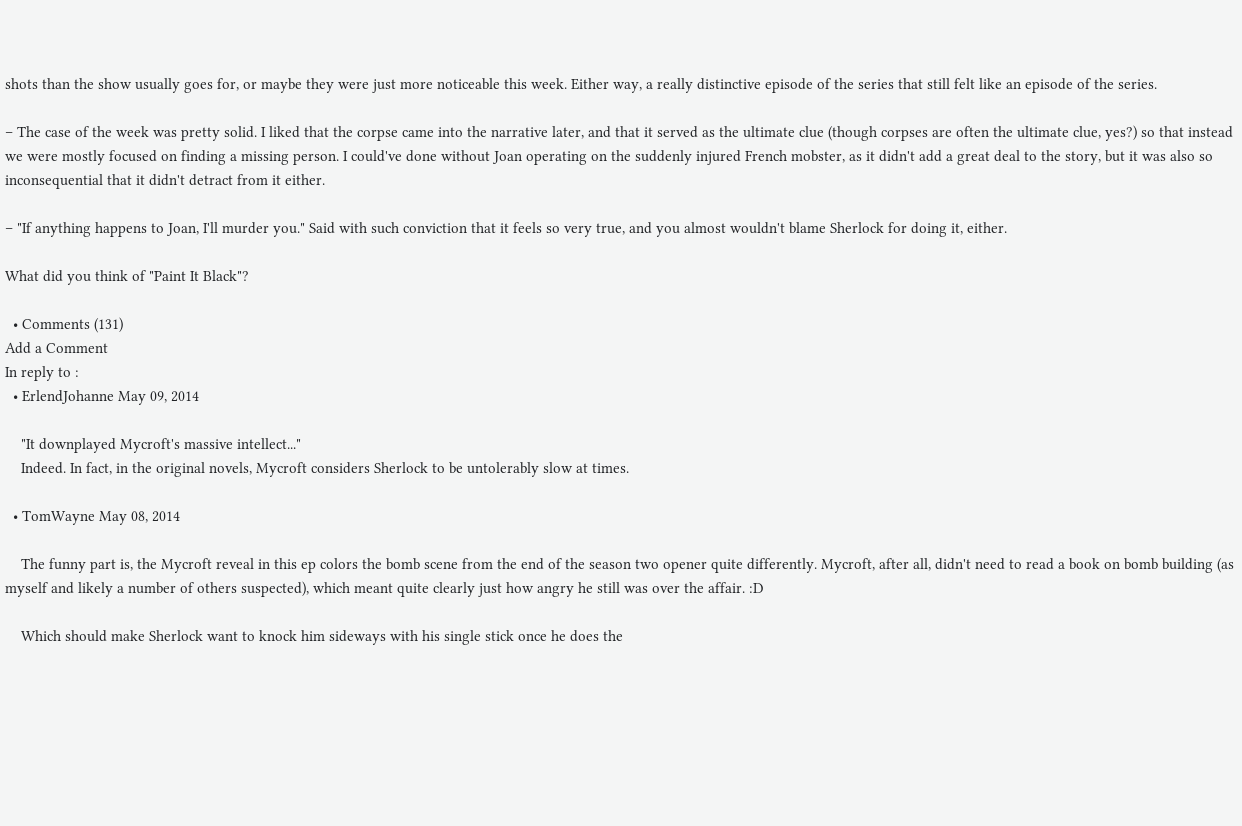shots than the show usually goes for, or maybe they were just more noticeable this week. Either way, a really distinctive episode of the series that still felt like an episode of the series.

– The case of the week was pretty solid. I liked that the corpse came into the narrative later, and that it served as the ultimate clue (though corpses are often the ultimate clue, yes?) so that instead we were mostly focused on finding a missing person. I could've done without Joan operating on the suddenly injured French mobster, as it didn't add a great deal to the story, but it was also so inconsequential that it didn't detract from it either.

– "If anything happens to Joan, I'll murder you." Said with such conviction that it feels so very true, and you almost wouldn't blame Sherlock for doing it, either.

What did you think of "Paint It Black"?

  • Comments (131)
Add a Comment
In reply to :
  • ErlendJohanne May 09, 2014

    "It downplayed Mycroft's massive intellect..."
    Indeed. In fact, in the original novels, Mycroft considers Sherlock to be untolerably slow at times.

  • TomWayne May 08, 2014

    The funny part is, the Mycroft reveal in this ep colors the bomb scene from the end of the season two opener quite differently. Mycroft, after all, didn't need to read a book on bomb building (as myself and likely a number of others suspected), which meant quite clearly just how angry he still was over the affair. :D

    Which should make Sherlock want to knock him sideways with his single stick once he does the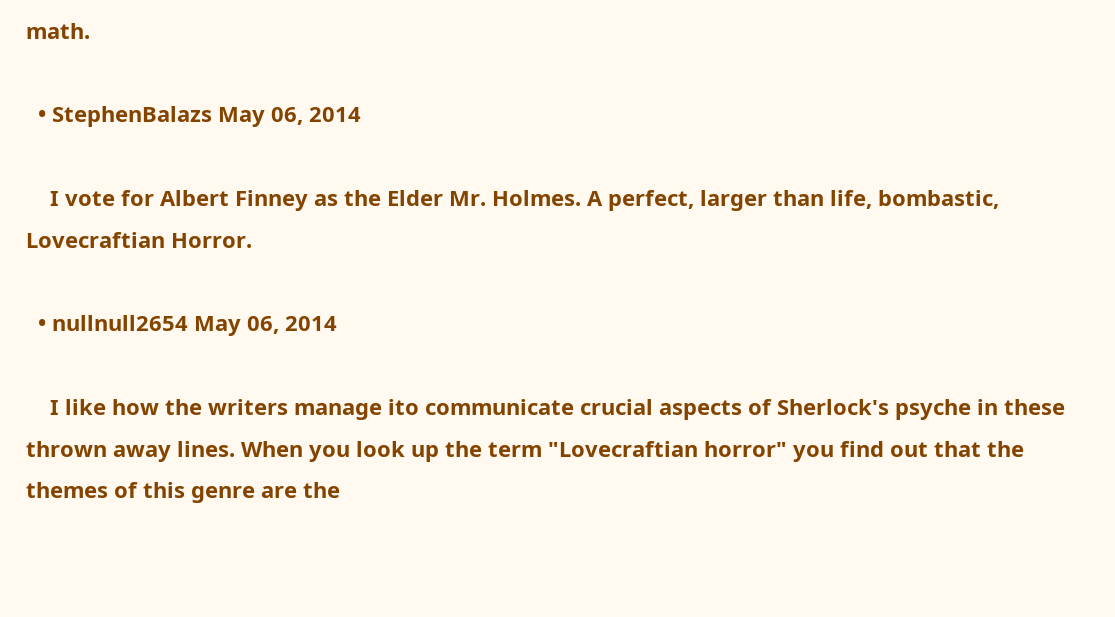math.

  • StephenBalazs May 06, 2014

    I vote for Albert Finney as the Elder Mr. Holmes. A perfect, larger than life, bombastic, Lovecraftian Horror.

  • nullnull2654 May 06, 2014

    I like how the writers manage ito communicate crucial aspects of Sherlock's psyche in these thrown away lines. When you look up the term "Lovecraftian horror" you find out that the themes of this genre are the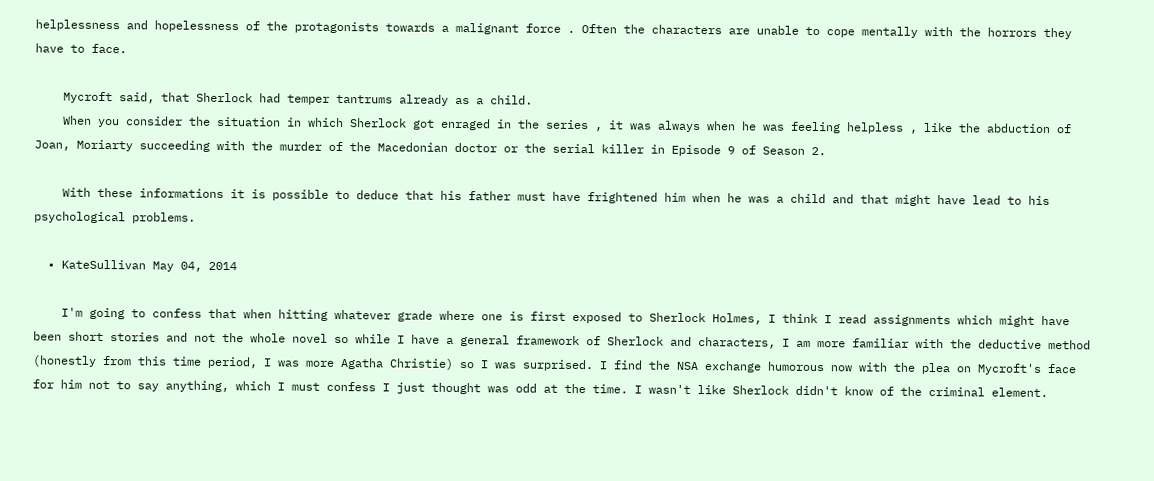helplessness and hopelessness of the protagonists towards a malignant force . Often the characters are unable to cope mentally with the horrors they have to face.

    Mycroft said, that Sherlock had temper tantrums already as a child.
    When you consider the situation in which Sherlock got enraged in the series , it was always when he was feeling helpless , like the abduction of Joan, Moriarty succeeding with the murder of the Macedonian doctor or the serial killer in Episode 9 of Season 2.

    With these informations it is possible to deduce that his father must have frightened him when he was a child and that might have lead to his psychological problems.

  • KateSullivan May 04, 2014

    I'm going to confess that when hitting whatever grade where one is first exposed to Sherlock Holmes, I think I read assignments which might have been short stories and not the whole novel so while I have a general framework of Sherlock and characters, I am more familiar with the deductive method (honestly from this time period, I was more Agatha Christie) so I was surprised. I find the NSA exchange humorous now with the plea on Mycroft's face for him not to say anything, which I must confess I just thought was odd at the time. I wasn't like Sherlock didn't know of the criminal element.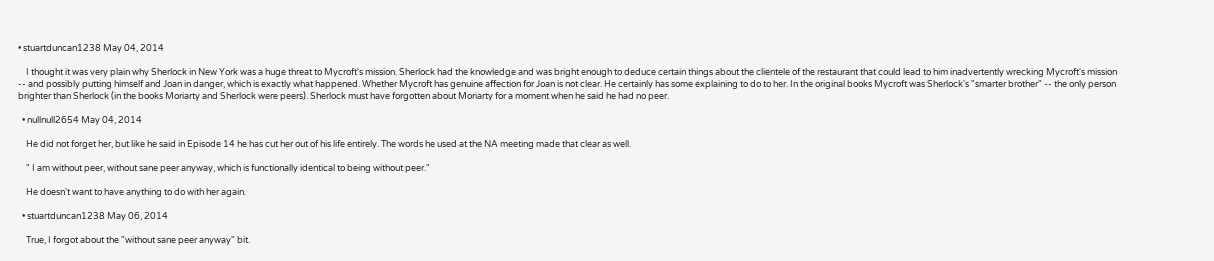• stuartduncan1238 May 04, 2014

    I thought it was very plain why Sherlock in New York was a huge threat to Mycroft's mission. Sherlock had the knowledge and was bright enough to deduce certain things about the clientele of the restaurant that could lead to him inadvertently wrecking Mycroft's mission -- and possibly putting himself and Joan in danger, which is exactly what happened. Whether Mycroft has genuine affection for Joan is not clear. He certainly has some explaining to do to her. In the original books Mycroft was Sherlock's "smarter brother" -- the only person brighter than Sherlock (in the books Moriarty and Sherlock were peers). Sherlock must have forgotten about Moriarty for a moment when he said he had no peer.

  • nullnull2654 May 04, 2014

    He did not forget her, but like he said in Episode 14 he has cut her out of his life entirely. The words he used at the NA meeting made that clear as well.

    " I am without peer, without sane peer anyway, which is functionally identical to being without peer."

    He doesn't want to have anything to do with her again.

  • stuartduncan1238 May 06, 2014

    True, I forgot about the "without sane peer anyway" bit.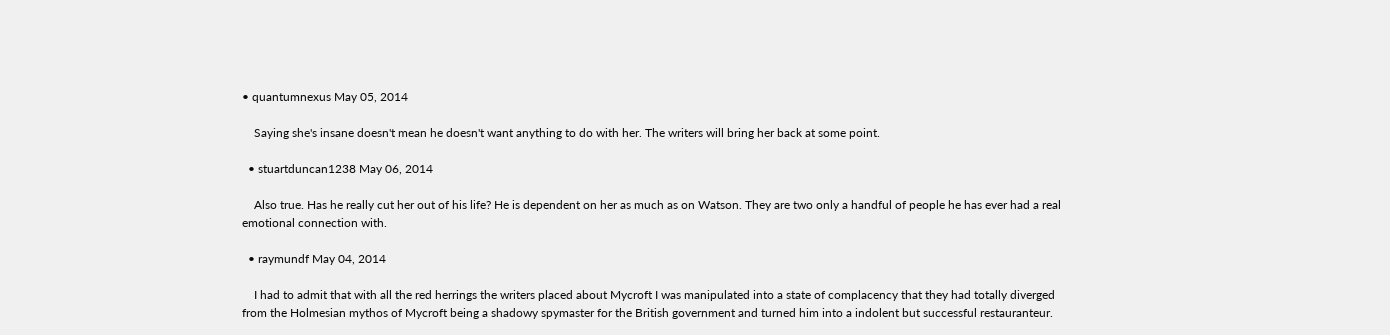• quantumnexus May 05, 2014

    Saying she's insane doesn't mean he doesn't want anything to do with her. The writers will bring her back at some point.

  • stuartduncan1238 May 06, 2014

    Also true. Has he really cut her out of his life? He is dependent on her as much as on Watson. They are two only a handful of people he has ever had a real emotional connection with.

  • raymundf May 04, 2014

    I had to admit that with all the red herrings the writers placed about Mycroft I was manipulated into a state of complacency that they had totally diverged from the Holmesian mythos of Mycroft being a shadowy spymaster for the British government and turned him into a indolent but successful restauranteur.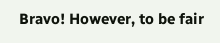Bravo! However, to be fair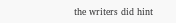the writers did hint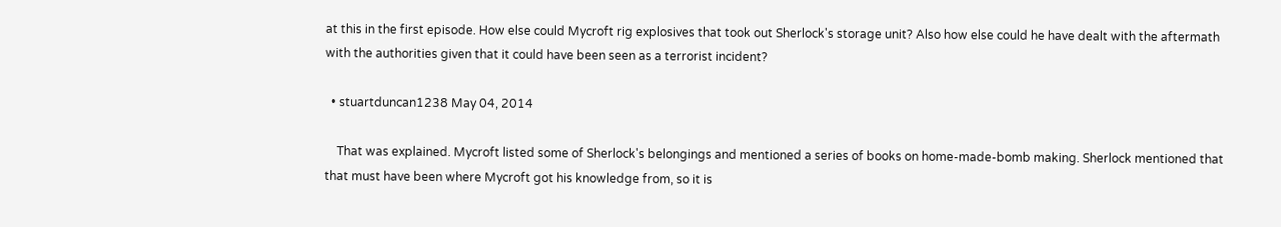at this in the first episode. How else could Mycroft rig explosives that took out Sherlock's storage unit? Also how else could he have dealt with the aftermath with the authorities given that it could have been seen as a terrorist incident?

  • stuartduncan1238 May 04, 2014

    That was explained. Mycroft listed some of Sherlock's belongings and mentioned a series of books on home-made-bomb making. Sherlock mentioned that that must have been where Mycroft got his knowledge from, so it is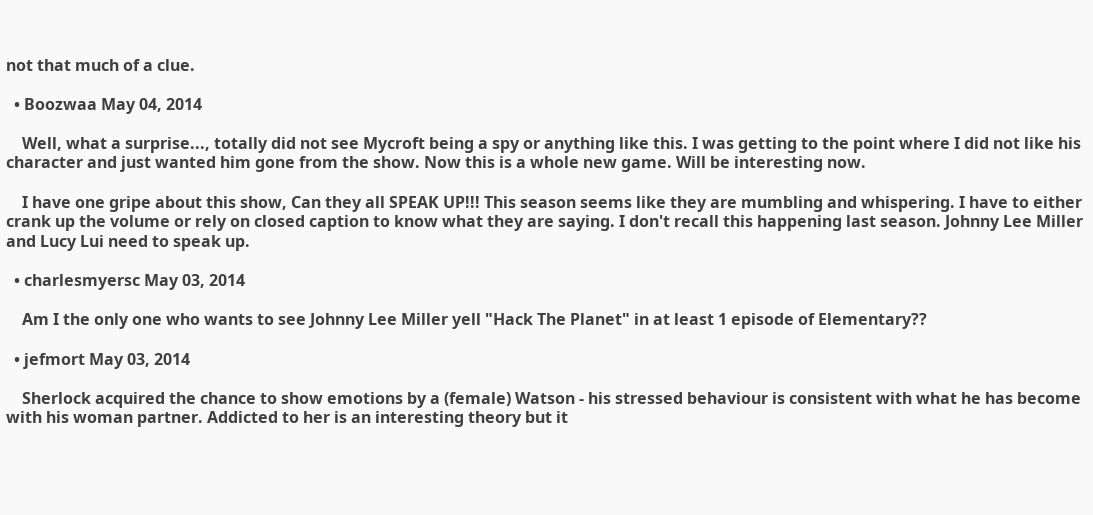not that much of a clue.

  • Boozwaa May 04, 2014

    Well, what a surprise..., totally did not see Mycroft being a spy or anything like this. I was getting to the point where I did not like his character and just wanted him gone from the show. Now this is a whole new game. Will be interesting now.

    I have one gripe about this show, Can they all SPEAK UP!!! This season seems like they are mumbling and whispering. I have to either crank up the volume or rely on closed caption to know what they are saying. I don't recall this happening last season. Johnny Lee Miller and Lucy Lui need to speak up.

  • charlesmyersc May 03, 2014

    Am I the only one who wants to see Johnny Lee Miller yell "Hack The Planet" in at least 1 episode of Elementary??

  • jefmort May 03, 2014

    Sherlock acquired the chance to show emotions by a (female) Watson - his stressed behaviour is consistent with what he has become with his woman partner. Addicted to her is an interesting theory but it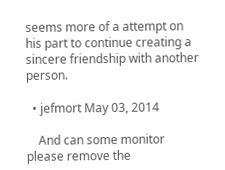seems more of a attempt on his part to continue creating a sincere friendship with another person.

  • jefmort May 03, 2014

    And can some monitor please remove the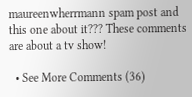maureenwherrmann spam post and this one about it??? These comments are about a tv show!

  • See More Comments (36)